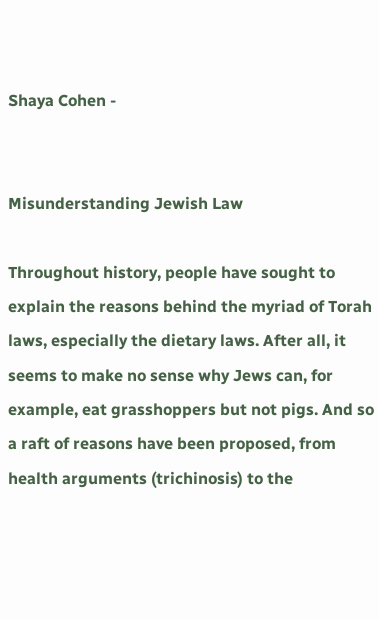Shaya Cohen -


Misunderstanding Jewish Law

Throughout history, people have sought to explain the reasons behind the myriad of Torah laws, especially the dietary laws. After all, it seems to make no sense why Jews can, for example, eat grasshoppers but not pigs. And so a raft of reasons have been proposed, from health arguments (trichinosis) to the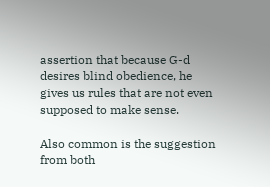assertion that because G-d desires blind obedience, he gives us rules that are not even supposed to make sense.

Also common is the suggestion from both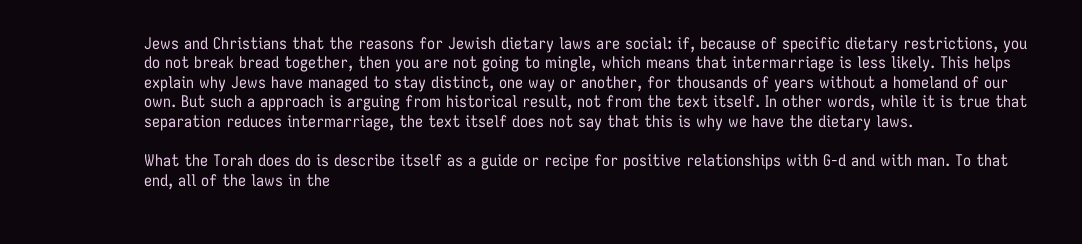Jews and Christians that the reasons for Jewish dietary laws are social: if, because of specific dietary restrictions, you do not break bread together, then you are not going to mingle, which means that intermarriage is less likely. This helps explain why Jews have managed to stay distinct, one way or another, for thousands of years without a homeland of our own. But such a approach is arguing from historical result, not from the text itself. In other words, while it is true that separation reduces intermarriage, the text itself does not say that this is why we have the dietary laws.

What the Torah does do is describe itself as a guide or recipe for positive relationships with G-d and with man. To that end, all of the laws in the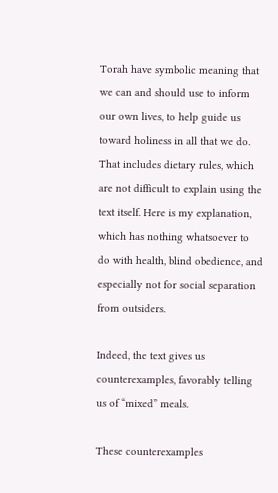Torah have symbolic meaning that we can and should use to inform our own lives, to help guide us toward holiness in all that we do. That includes dietary rules, which are not difficult to explain using the text itself. Here is my explanation, which has nothing whatsoever to do with health, blind obedience, and especially not for social separation from outsiders.

Indeed, the text gives us counterexamples, favorably telling us of “mixed” meals.

These counterexamples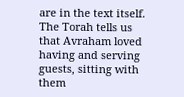are in the text itself. The Torah tells us that Avraham loved having and serving guests, sitting with them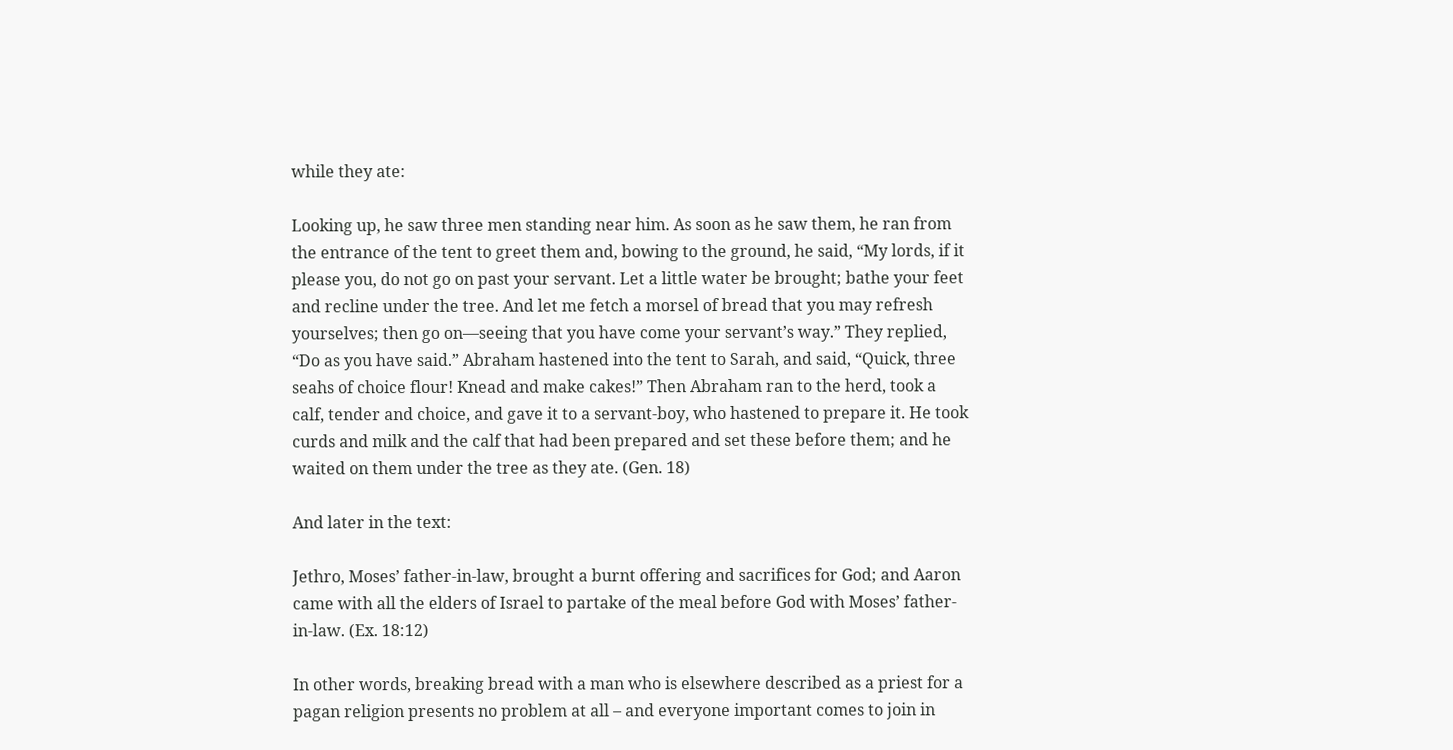while they ate:

Looking up, he saw three men standing near him. As soon as he saw them, he ran from the entrance of the tent to greet them and, bowing to the ground, he said, “My lords, if it please you, do not go on past your servant. Let a little water be brought; bathe your feet and recline under the tree. And let me fetch a morsel of bread that you may refresh yourselves; then go on—seeing that you have come your servant’s way.” They replied, “Do as you have said.” Abraham hastened into the tent to Sarah, and said, “Quick, three seahs of choice flour! Knead and make cakes!” Then Abraham ran to the herd, took a calf, tender and choice, and gave it to a servant-boy, who hastened to prepare it. He took curds and milk and the calf that had been prepared and set these before them; and he waited on them under the tree as they ate. (Gen. 18)

And later in the text:

Jethro, Moses’ father-in-law, brought a burnt offering and sacrifices for God; and Aaron came with all the elders of Israel to partake of the meal before God with Moses’ father-in-law. (Ex. 18:12)

In other words, breaking bread with a man who is elsewhere described as a priest for a pagan religion presents no problem at all – and everyone important comes to join in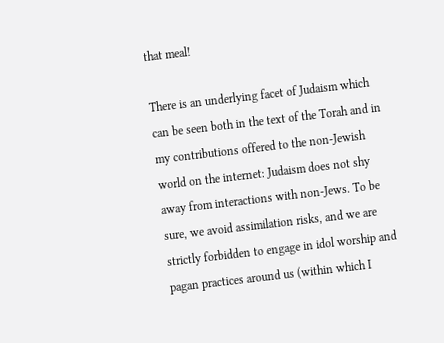that meal!

There is an underlying facet of Judaism which can be seen both in the text of the Torah and in my contributions offered to the non-Jewish world on the internet: Judaism does not shy away from interactions with non-Jews. To be sure, we avoid assimilation risks, and we are strictly forbidden to engage in idol worship and pagan practices around us (within which I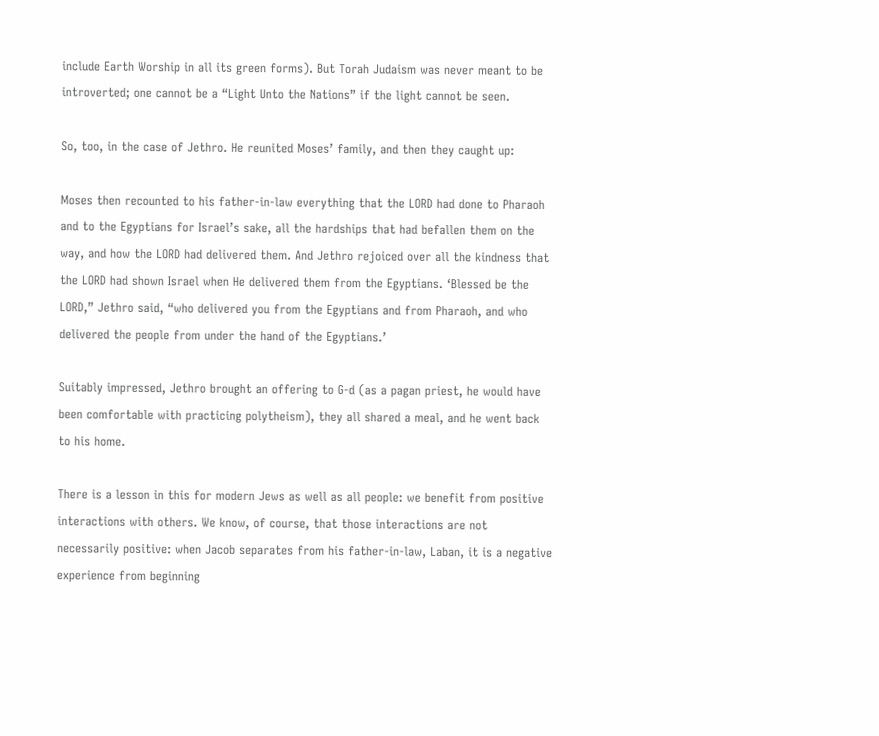include Earth Worship in all its green forms). But Torah Judaism was never meant to be introverted; one cannot be a “Light Unto the Nations” if the light cannot be seen.

So, too, in the case of Jethro. He reunited Moses’ family, and then they caught up:

Moses then recounted to his father-in-law everything that the LORD had done to Pharaoh and to the Egyptians for Israel’s sake, all the hardships that had befallen them on the way, and how the LORD had delivered them. And Jethro rejoiced over all the kindness that the LORD had shown Israel when He delivered them from the Egyptians. ‘Blessed be the LORD,” Jethro said, “who delivered you from the Egyptians and from Pharaoh, and who delivered the people from under the hand of the Egyptians.’

Suitably impressed, Jethro brought an offering to G-d (as a pagan priest, he would have been comfortable with practicing polytheism), they all shared a meal, and he went back to his home.

There is a lesson in this for modern Jews as well as all people: we benefit from positive interactions with others. We know, of course, that those interactions are not necessarily positive: when Jacob separates from his father-in-law, Laban, it is a negative experience from beginning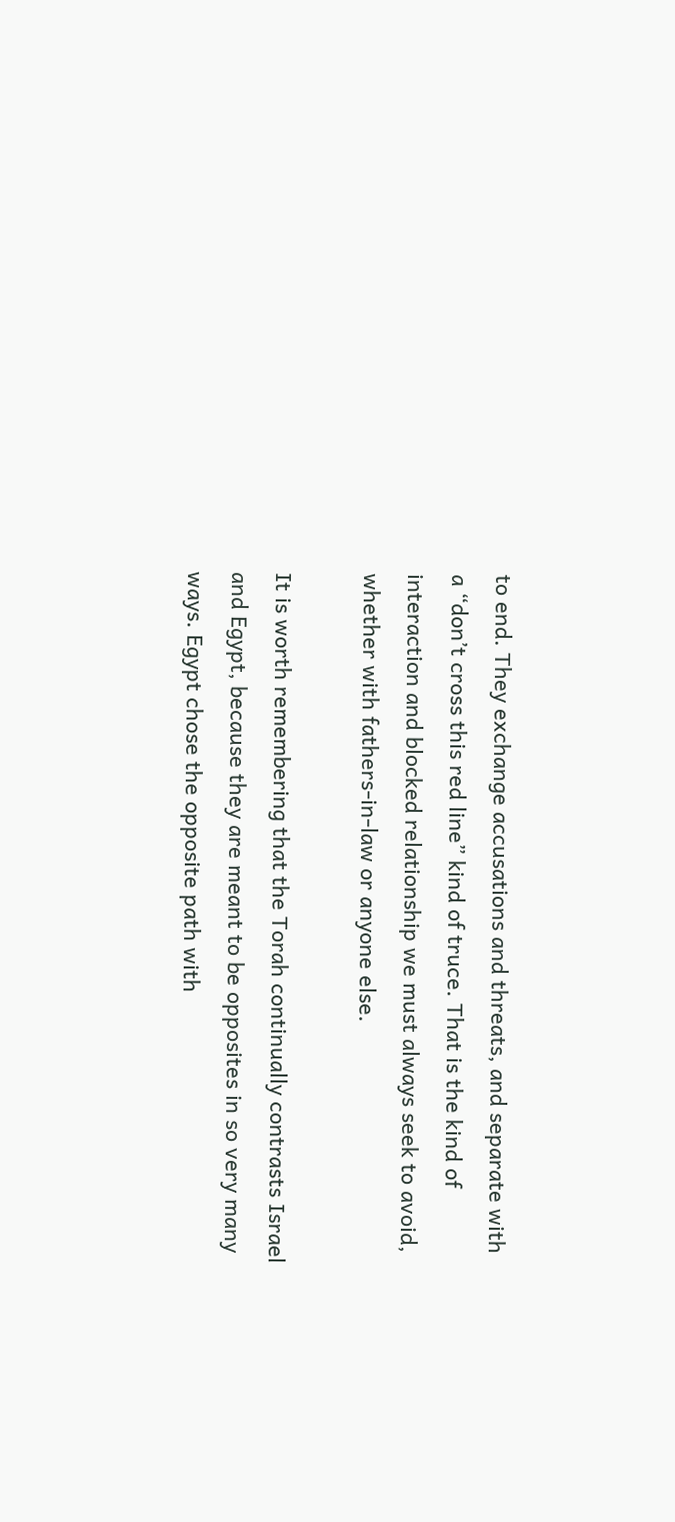to end. They exchange accusations and threats, and separate with a “don’t cross this red line” kind of truce. That is the kind of interaction and blocked relationship we must always seek to avoid, whether with fathers-in-law or anyone else.

It is worth remembering that the Torah continually contrasts Israel and Egypt, because they are meant to be opposites in so very many ways. Egypt chose the opposite path with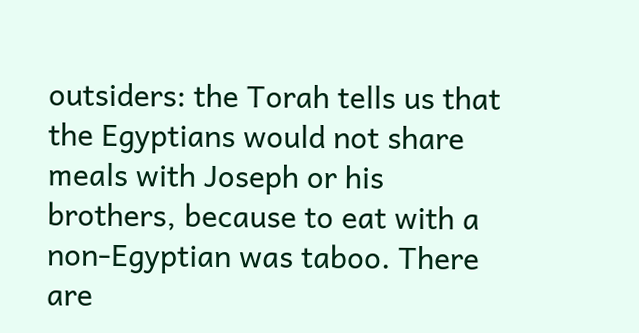outsiders: the Torah tells us that the Egyptians would not share meals with Joseph or his brothers, because to eat with a non-Egyptian was taboo. There are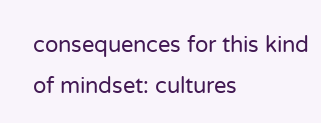consequences for this kind of mindset: cultures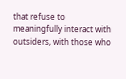that refuse to meaningfully interact with outsiders, with those who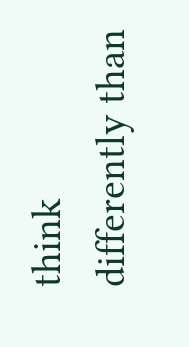think differently than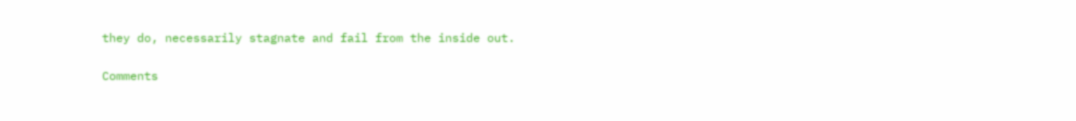they do, necessarily stagnate and fail from the inside out.

Comments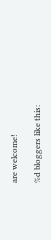are welcome!

%d bloggers like this: